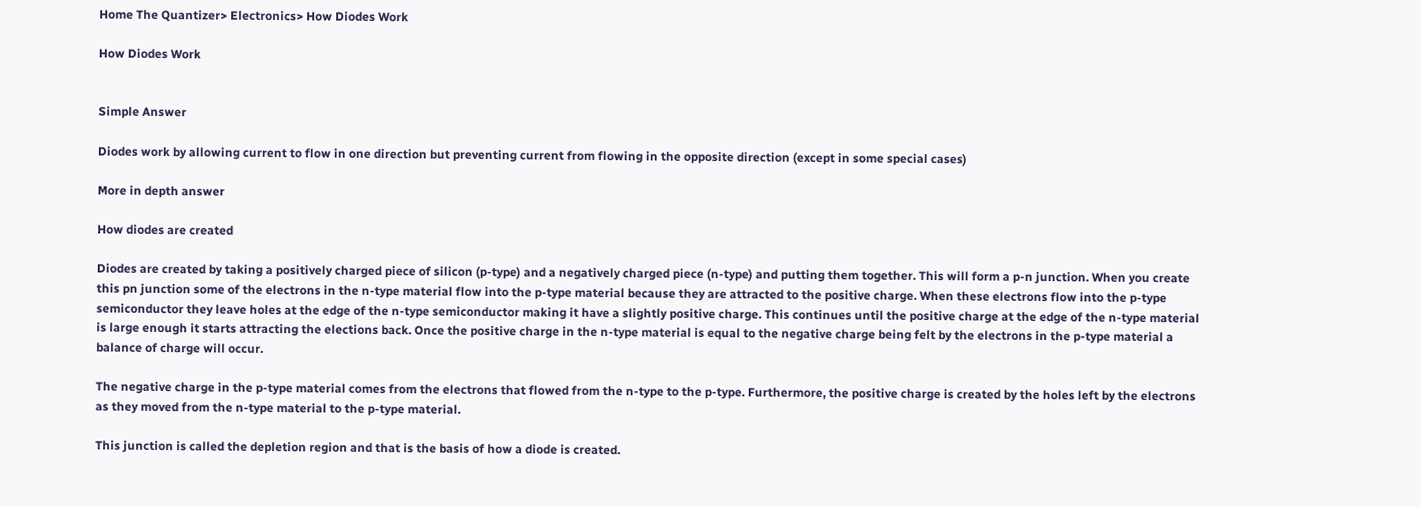Home The Quantizer> Electronics> How Diodes Work

How Diodes Work


Simple Answer

Diodes work by allowing current to flow in one direction but preventing current from flowing in the opposite direction (except in some special cases)

More in depth answer

How diodes are created

Diodes are created by taking a positively charged piece of silicon (p-type) and a negatively charged piece (n-type) and putting them together. This will form a p-n junction. When you create this pn junction some of the electrons in the n-type material flow into the p-type material because they are attracted to the positive charge. When these electrons flow into the p-type semiconductor they leave holes at the edge of the n-type semiconductor making it have a slightly positive charge. This continues until the positive charge at the edge of the n-type material is large enough it starts attracting the elections back. Once the positive charge in the n-type material is equal to the negative charge being felt by the electrons in the p-type material a balance of charge will occur.

The negative charge in the p-type material comes from the electrons that flowed from the n-type to the p-type. Furthermore, the positive charge is created by the holes left by the electrons as they moved from the n-type material to the p-type material.

This junction is called the depletion region and that is the basis of how a diode is created.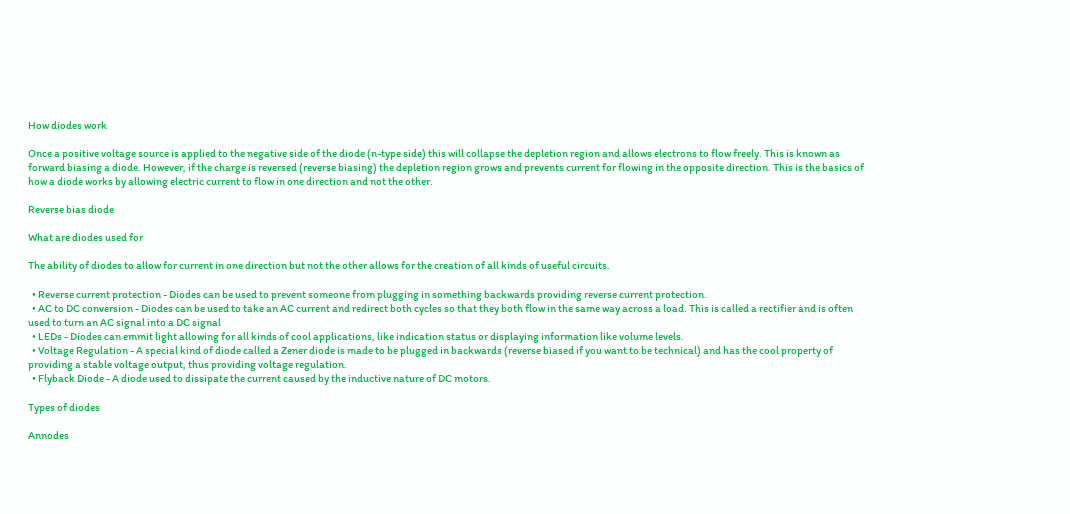How diodes work

Once a positive voltage source is applied to the negative side of the diode (n-type side) this will collapse the depletion region and allows electrons to flow freely. This is known as forward biasing a diode. However, if the charge is reversed (reverse biasing) the depletion region grows and prevents current for flowing in the opposite direction. This is the basics of how a diode works by allowing electric current to flow in one direction and not the other.

Reverse bias diode

What are diodes used for

The ability of diodes to allow for current in one direction but not the other allows for the creation of all kinds of useful circuits.

  • Reverse current protection - Diodes can be used to prevent someone from plugging in something backwards providing reverse current protection.
  • AC to DC conversion - Diodes can be used to take an AC current and redirect both cycles so that they both flow in the same way across a load. This is called a rectifier and is often used to turn an AC signal into a DC signal
  • LEDs - Diodes can emmit light allowing for all kinds of cool applications, like indication status or displaying information like volume levels.
  • Voltage Regulation - A special kind of diode called a Zener diode is made to be plugged in backwards (reverse biased if you want to be technical) and has the cool property of providing a stable voltage output, thus providing voltage regulation.
  • Flyback Diode - A diode used to dissipate the current caused by the inductive nature of DC motors.

Types of diodes

Annodes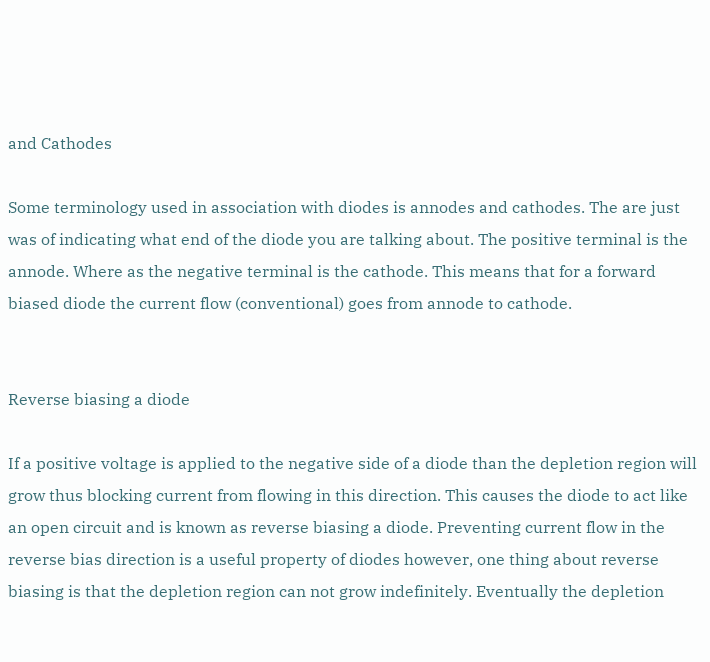and Cathodes

Some terminology used in association with diodes is annodes and cathodes. The are just was of indicating what end of the diode you are talking about. The positive terminal is the annode. Where as the negative terminal is the cathode. This means that for a forward biased diode the current flow (conventional) goes from annode to cathode.


Reverse biasing a diode

If a positive voltage is applied to the negative side of a diode than the depletion region will grow thus blocking current from flowing in this direction. This causes the diode to act like an open circuit and is known as reverse biasing a diode. Preventing current flow in the reverse bias direction is a useful property of diodes however, one thing about reverse biasing is that the depletion region can not grow indefinitely. Eventually the depletion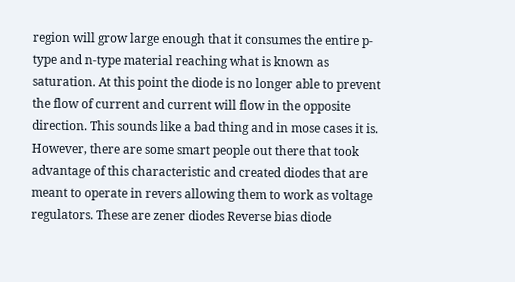region will grow large enough that it consumes the entire p-type and n-type material reaching what is known as saturation. At this point the diode is no longer able to prevent the flow of current and current will flow in the opposite direction. This sounds like a bad thing and in mose cases it is. However, there are some smart people out there that took advantage of this characteristic and created diodes that are meant to operate in revers allowing them to work as voltage regulators. These are zener diodes Reverse bias diode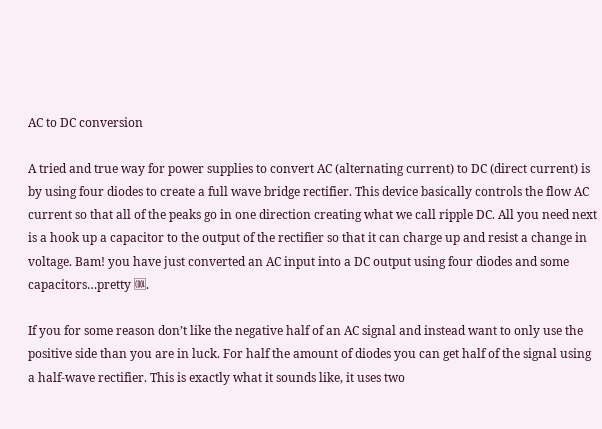AC to DC conversion

A tried and true way for power supplies to convert AC (alternating current) to DC (direct current) is by using four diodes to create a full wave bridge rectifier. This device basically controls the flow AC current so that all of the peaks go in one direction creating what we call ripple DC. All you need next is a hook up a capacitor to the output of the rectifier so that it can charge up and resist a change in voltage. Bam! you have just converted an AC input into a DC output using four diodes and some capacitors…pretty 🆒.

If you for some reason don’t like the negative half of an AC signal and instead want to only use the positive side than you are in luck. For half the amount of diodes you can get half of the signal using a half-wave rectifier. This is exactly what it sounds like, it uses two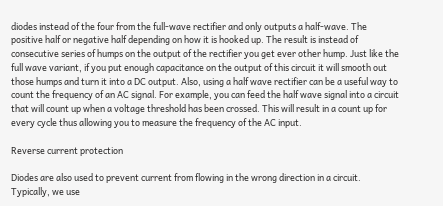diodes instead of the four from the full-wave rectifier and only outputs a half-wave. The positive half or negative half depending on how it is hooked up. The result is instead of consecutive series of humps on the output of the rectifier you get ever other hump. Just like the full wave variant, if you put enough capacitance on the output of this circuit it will smooth out those humps and turn it into a DC output. Also, using a half wave rectifier can be a useful way to count the frequency of an AC signal. For example, you can feed the half wave signal into a circuit that will count up when a voltage threshold has been crossed. This will result in a count up for every cycle thus allowing you to measure the frequency of the AC input.

Reverse current protection

Diodes are also used to prevent current from flowing in the wrong direction in a circuit. Typically, we use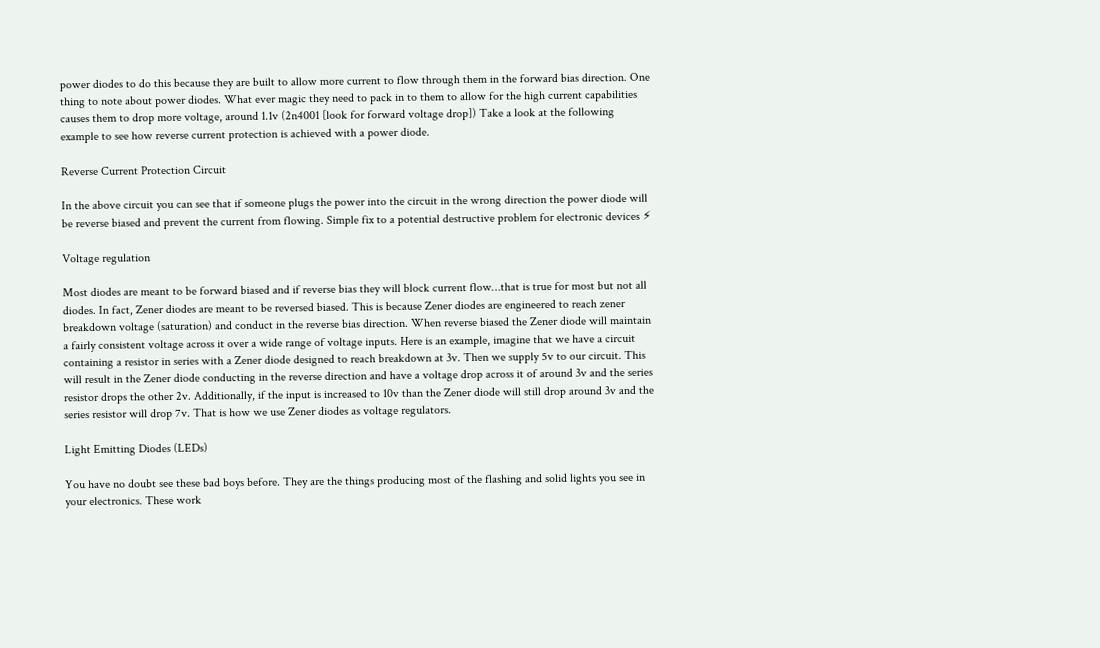power diodes to do this because they are built to allow more current to flow through them in the forward bias direction. One thing to note about power diodes. What ever magic they need to pack in to them to allow for the high current capabilities causes them to drop more voltage, around 1.1v (2n4001 [look for forward voltage drop]) Take a look at the following example to see how reverse current protection is achieved with a power diode.

Reverse Current Protection Circuit

In the above circuit you can see that if someone plugs the power into the circuit in the wrong direction the power diode will be reverse biased and prevent the current from flowing. Simple fix to a potential destructive problem for electronic devices ⚡

Voltage regulation

Most diodes are meant to be forward biased and if reverse bias they will block current flow…that is true for most but not all diodes. In fact, Zener diodes are meant to be reversed biased. This is because Zener diodes are engineered to reach zener breakdown voltage (saturation) and conduct in the reverse bias direction. When reverse biased the Zener diode will maintain a fairly consistent voltage across it over a wide range of voltage inputs. Here is an example, imagine that we have a circuit containing a resistor in series with a Zener diode designed to reach breakdown at 3v. Then we supply 5v to our circuit. This will result in the Zener diode conducting in the reverse direction and have a voltage drop across it of around 3v and the series resistor drops the other 2v. Additionally, if the input is increased to 10v than the Zener diode will still drop around 3v and the series resistor will drop 7v. That is how we use Zener diodes as voltage regulators.

Light Emitting Diodes (LEDs)

You have no doubt see these bad boys before. They are the things producing most of the flashing and solid lights you see in your electronics. These work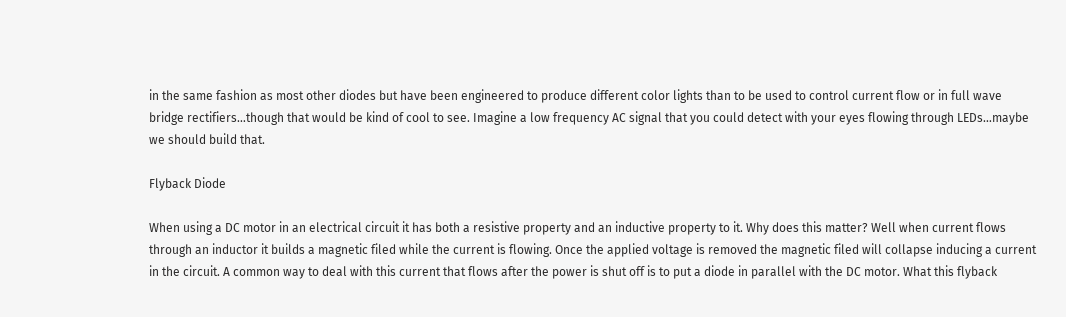in the same fashion as most other diodes but have been engineered to produce different color lights than to be used to control current flow or in full wave bridge rectifiers…though that would be kind of cool to see. Imagine a low frequency AC signal that you could detect with your eyes flowing through LEDs…maybe we should build that.

Flyback Diode

When using a DC motor in an electrical circuit it has both a resistive property and an inductive property to it. Why does this matter? Well when current flows through an inductor it builds a magnetic filed while the current is flowing. Once the applied voltage is removed the magnetic filed will collapse inducing a current in the circuit. A common way to deal with this current that flows after the power is shut off is to put a diode in parallel with the DC motor. What this flyback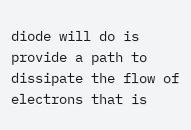diode will do is provide a path to dissipate the flow of electrons that is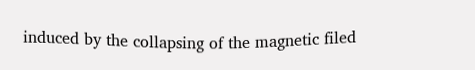induced by the collapsing of the magnetic filed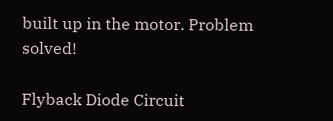built up in the motor. Problem solved!

Flyback Diode Circuit